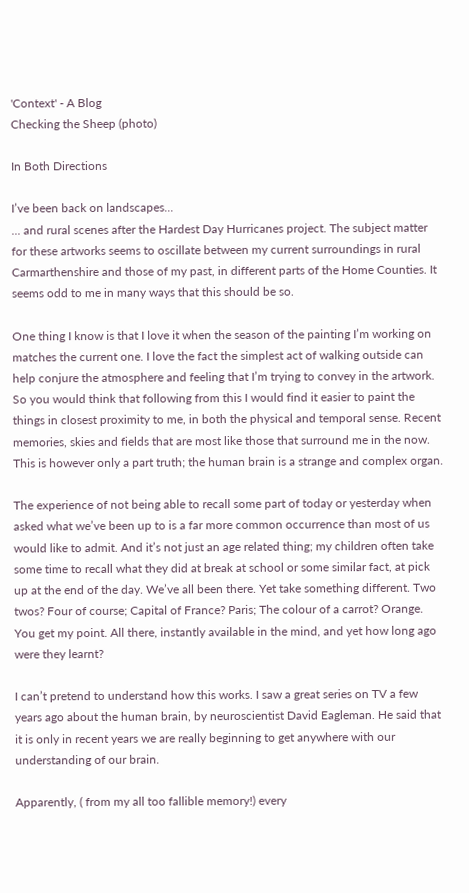'Context' - A Blog
Checking the Sheep (photo)

In Both Directions

I’ve been back on landscapes...
... and rural scenes after the Hardest Day Hurricanes project. The subject matter for these artworks seems to oscillate between my current surroundings in rural Carmarthenshire and those of my past, in different parts of the Home Counties. It seems odd to me in many ways that this should be so.

One thing I know is that I love it when the season of the painting I’m working on matches the current one. I love the fact the simplest act of walking outside can help conjure the atmosphere and feeling that I’m trying to convey in the artwork. So you would think that following from this I would find it easier to paint the things in closest proximity to me, in both the physical and temporal sense. Recent memories, skies and fields that are most like those that surround me in the now. This is however only a part truth; the human brain is a strange and complex organ.

The experience of not being able to recall some part of today or yesterday when asked what we’ve been up to is a far more common occurrence than most of us would like to admit. And it’s not just an age related thing; my children often take some time to recall what they did at break at school or some similar fact, at pick up at the end of the day. We’ve all been there. Yet take something different. Two twos? Four of course; Capital of France? Paris; The colour of a carrot? Orange. You get my point. All there, instantly available in the mind, and yet how long ago were they learnt?

I can’t pretend to understand how this works. I saw a great series on TV a few years ago about the human brain, by neuroscientist David Eagleman. He said that it is only in recent years we are really beginning to get anywhere with our understanding of our brain.

Apparently, ( from my all too fallible memory!) every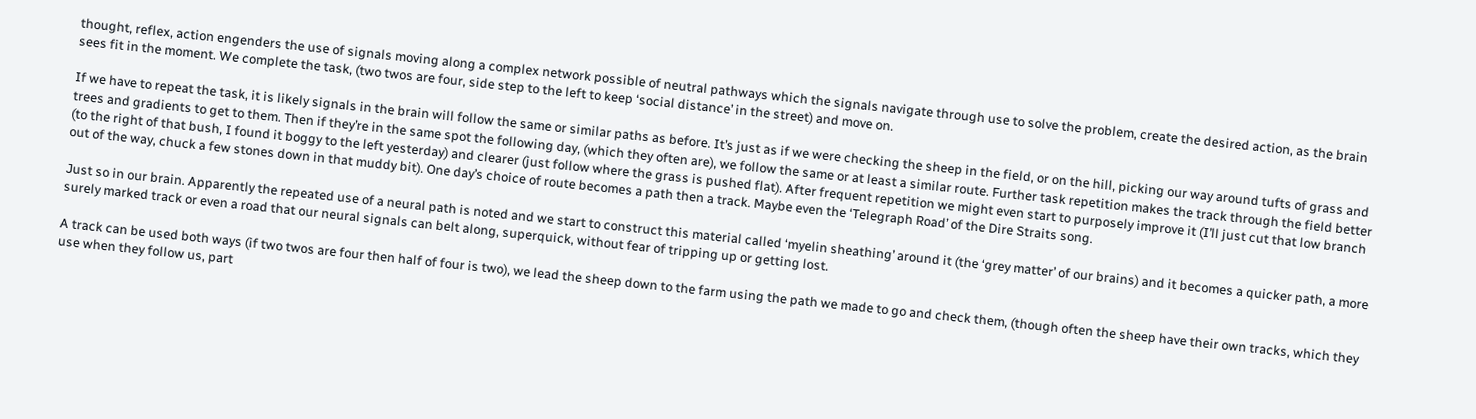thought, reflex, action engenders the use of signals moving along a complex network possible of neutral pathways which the signals navigate through use to solve the problem, create the desired action, as the brain sees fit in the moment. We complete the task, (two twos are four, side step to the left to keep ‘social distance’ in the street) and move on.

If we have to repeat the task, it is likely signals in the brain will follow the same or similar paths as before. It’s just as if we were checking the sheep in the field, or on the hill, picking our way around tufts of grass and trees and gradients to get to them. Then if they’re in the same spot the following day, (which they often are), we follow the same or at least a similar route. Further task repetition makes the track through the field better (to the right of that bush, I found it boggy to the left yesterday) and clearer (just follow where the grass is pushed flat). After frequent repetition we might even start to purposely improve it (I’ll just cut that low branch out of the way, chuck a few stones down in that muddy bit). One day’s choice of route becomes a path then a track. Maybe even the ‘Telegraph Road’ of the Dire Straits song.

Just so in our brain. Apparently the repeated use of a neural path is noted and we start to construct this material called ‘myelin sheathing’ around it (the ‘grey matter’ of our brains) and it becomes a quicker path, a more surely marked track or even a road that our neural signals can belt along, superquick, without fear of tripping up or getting lost.

A track can be used both ways (if two twos are four then half of four is two), we lead the sheep down to the farm using the path we made to go and check them, (though often the sheep have their own tracks, which they use when they follow us, part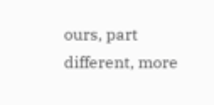ours, part different, more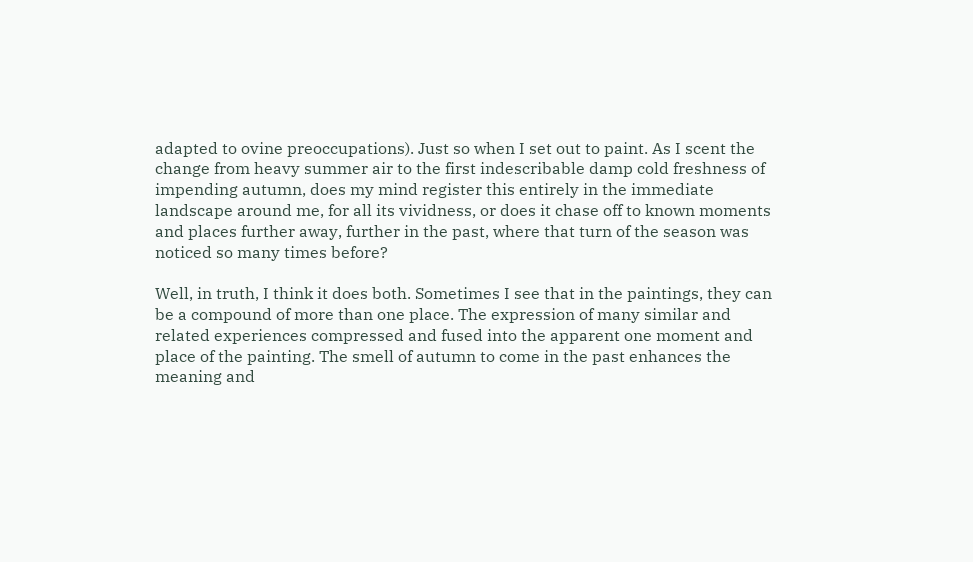adapted to ovine preoccupations). Just so when I set out to paint. As I scent the change from heavy summer air to the first indescribable damp cold freshness of impending autumn, does my mind register this entirely in the immediate landscape around me, for all its vividness, or does it chase off to known moments and places further away, further in the past, where that turn of the season was noticed so many times before?

Well, in truth, I think it does both. Sometimes I see that in the paintings, they can be a compound of more than one place. The expression of many similar and related experiences compressed and fused into the apparent one moment and place of the painting. The smell of autumn to come in the past enhances the meaning and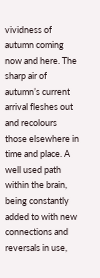vividness of autumn coming now and here. The sharp air of autumn’s current arrival fleshes out and recolours those elsewhere in time and place. A well used path within the brain, being constantly added to with new connections and reversals in use,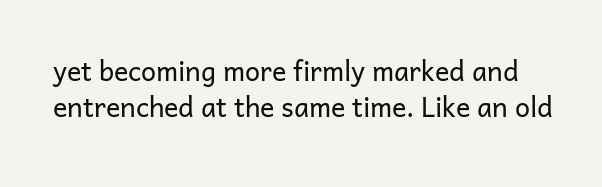yet becoming more firmly marked and entrenched at the same time. Like an old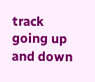track going up and down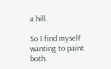a hill.

So I find myself wanting to paint both.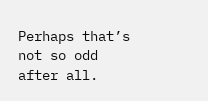Perhaps that’s not so odd after all.